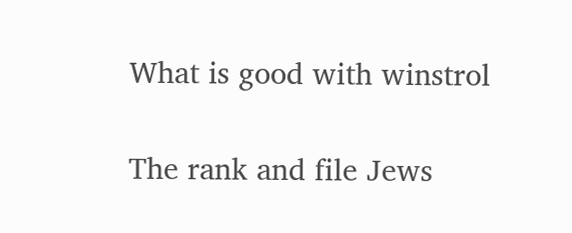What is good with winstrol

The rank and file Jews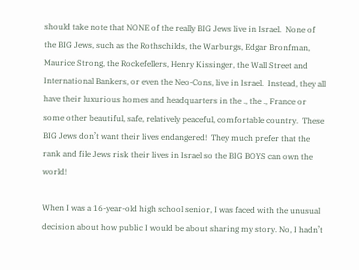should take note that NONE of the really BIG Jews live in Israel.  None of the BIG Jews, such as the Rothschilds, the Warburgs, Edgar Bronfman, Maurice Strong, the Rockefellers, Henry Kissinger, the Wall Street and International Bankers, or even the Neo-Cons, live in Israel.  Instead, they all have their luxurious homes and headquarters in the ., the ., France or some other beautiful, safe, relatively peaceful, comfortable country.  These BIG Jews don’t want their lives endangered!  They much prefer that the rank and file Jews risk their lives in Israel so the BIG BOYS can own the world!

When I was a 16-year-old high school senior, I was faced with the unusual decision about how public I would be about sharing my story. No, I hadn’t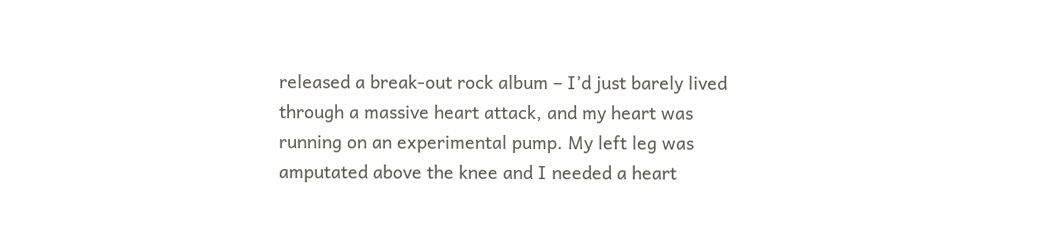released a break-out rock album – I’d just barely lived through a massive heart attack, and my heart was running on an experimental pump. My left leg was amputated above the knee and I needed a heart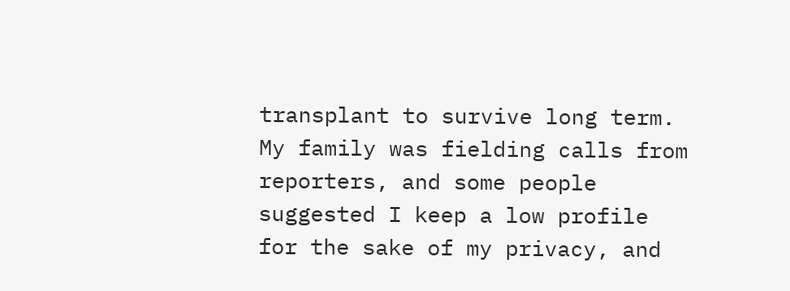transplant to survive long term. My family was fielding calls from reporters, and some people suggested I keep a low profile for the sake of my privacy, and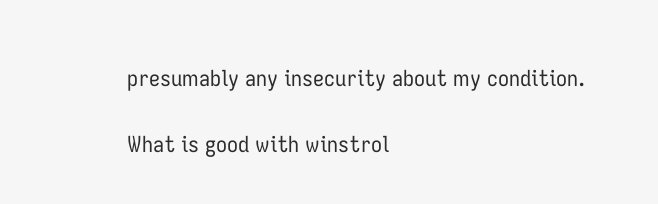presumably any insecurity about my condition.

What is good with winstrol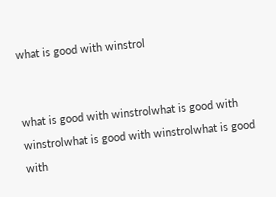what is good with winstrol


what is good with winstrolwhat is good with winstrolwhat is good with winstrolwhat is good with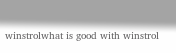winstrolwhat is good with winstrol